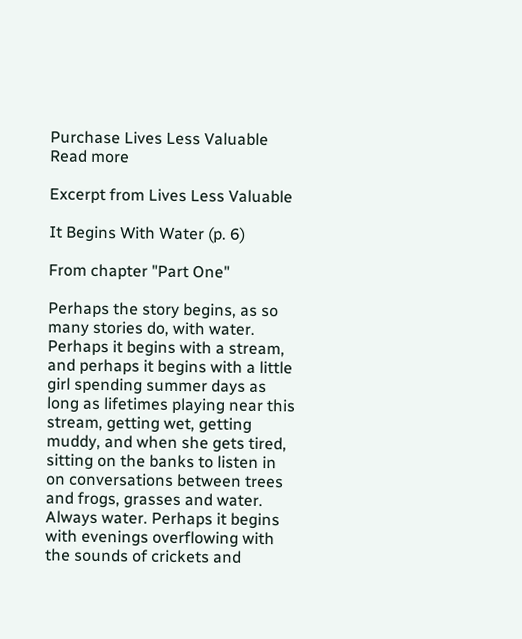Purchase Lives Less Valuable
Read more

Excerpt from Lives Less Valuable

It Begins With Water (p. 6)

From chapter "Part One"

Perhaps the story begins, as so many stories do, with water. Perhaps it begins with a stream, and perhaps it begins with a little girl spending summer days as long as lifetimes playing near this stream, getting wet, getting muddy, and when she gets tired, sitting on the banks to listen in on conversations between trees and frogs, grasses and water. Always water. Perhaps it begins with evenings overflowing with the sounds of crickets and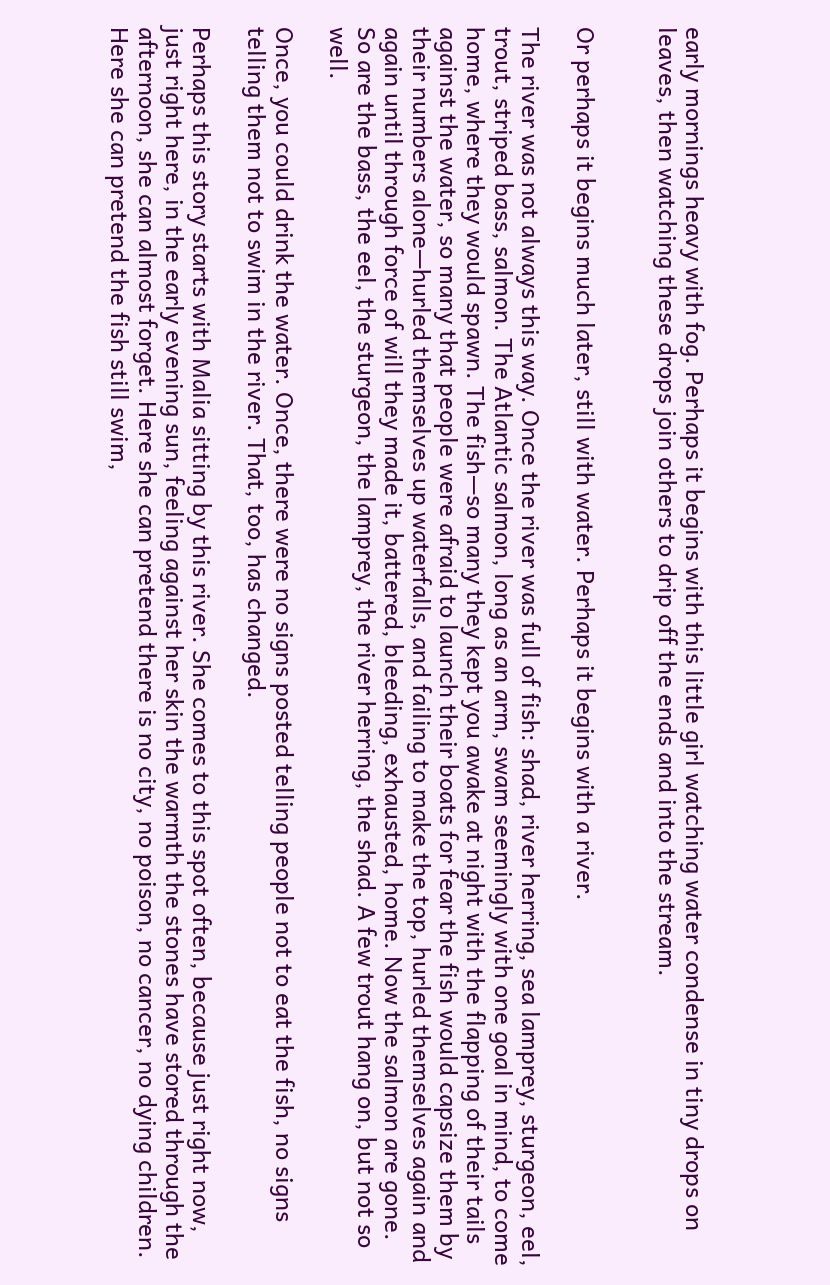early mornings heavy with fog. Perhaps it begins with this little girl watching water condense in tiny drops on leaves, then watching these drops join others to drip off the ends and into the stream.


Or perhaps it begins much later, still with water. Perhaps it begins with a river.

The river was not always this way. Once the river was full of fish: shad, river herring, sea lamprey, sturgeon, eel, trout, striped bass, salmon. The Atlantic salmon, long as an arm, swam seemingly with one goal in mind, to come home, where they would spawn. The fish—so many they kept you awake at night with the flapping of their tails against the water, so many that people were afraid to launch their boats for fear the fish would capsize them by their numbers alone—hurled themselves up waterfalls, and failing to make the top, hurled themselves again and again until through force of will they made it, battered, bleeding, exhausted, home. Now the salmon are gone. So are the bass, the eel, the sturgeon, the lamprey, the river herring, the shad. A few trout hang on, but not so well.

Once, you could drink the water. Once, there were no signs posted telling people not to eat the fish, no signs telling them not to swim in the river. That, too, has changed.

Perhaps this story starts with Malia sitting by this river. She comes to this spot often, because just right now, just right here, in the early evening sun, feeling against her skin the warmth the stones have stored through the afternoon, she can almost forget. Here she can pretend there is no city, no poison, no cancer, no dying children. Here she can pretend the fish still swim,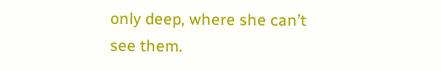only deep, where she can’t see them.